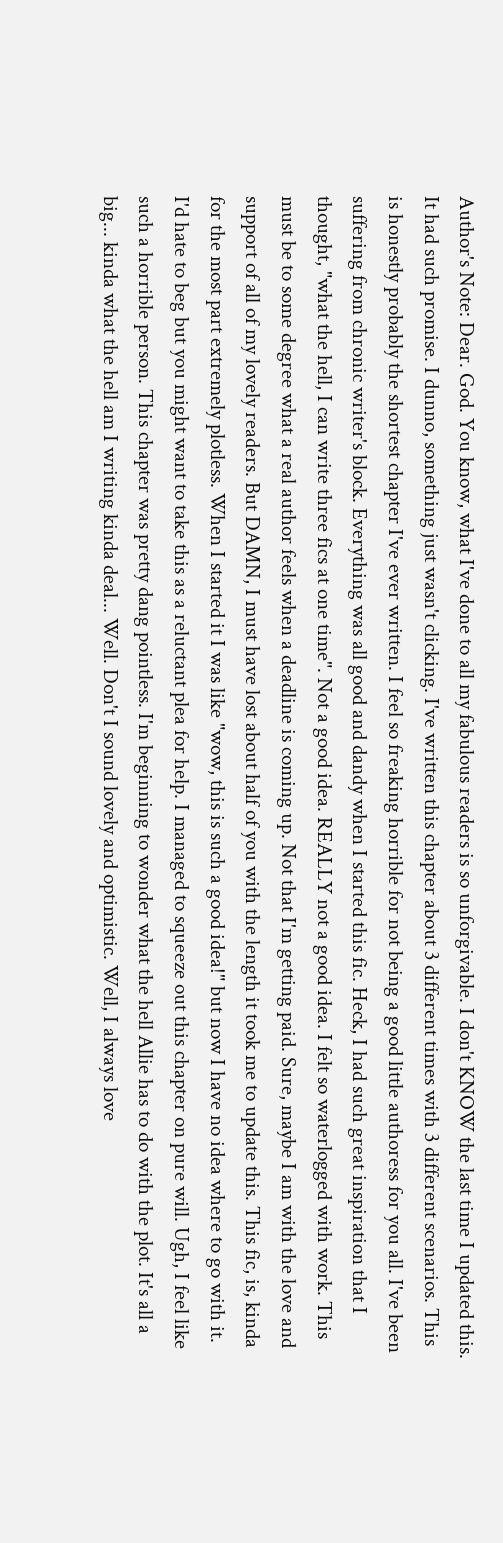Author's Note: Dear. God. You know, what I've done to all my fabulous readers is so unforgivable. I don't KNOW the last time I updated this. It had such promise. I dunno, something just wasn't clicking. I've written this chapter about 3 different times with 3 different scenarios. This is honestly probably the shortest chapter I've ever written. I feel so freaking horrible for not being a good little authoress for you all. I've been suffering from chronic writer's block. Everything was all good and dandy when I started this fic. Heck, I had such great inspiration that I thought, "what the hell, I can write three fics at one time". Not a good idea. REALLY not a good idea. I felt so waterlogged with work. This must be to some degree what a real author feels when a deadline is coming up. Not that I'm getting paid. Sure, maybe I am with the love and support of all of my lovely readers. But DAMN, I must have lost about half of you with the length it took me to update this. This fic, is, kinda for the most part extremely plotless. When I started it I was like "wow, this is such a good idea!" but now I have no idea where to go with it. I'd hate to beg but you might want to take this as a reluctant plea for help. I managed to squeeze out this chapter on pure will. Ugh, I feel like such a horrible person. This chapter was pretty dang pointless. I'm beginning to wonder what the hell Allie has to do with the plot. It's all a big... kinda what the hell am I writing kinda deal... Well. Don't I sound lovely and optimistic. Well, I always love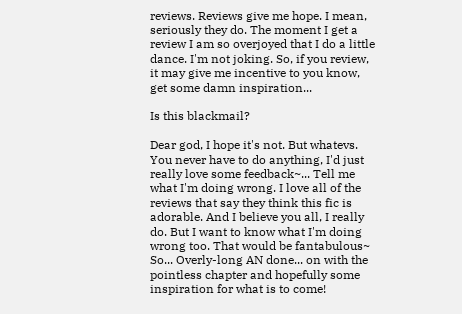reviews. Reviews give me hope. I mean, seriously they do. The moment I get a review I am so overjoyed that I do a little dance. I'm not joking. So, if you review, it may give me incentive to you know, get some damn inspiration...

Is this blackmail?

Dear god, I hope it's not. But whatevs. You never have to do anything, I'd just really love some feedback~... Tell me what I'm doing wrong. I love all of the reviews that say they think this fic is adorable. And I believe you all, I really do. But I want to know what I'm doing wrong too. That would be fantabulous~ So... Overly-long AN done... on with the pointless chapter and hopefully some inspiration for what is to come!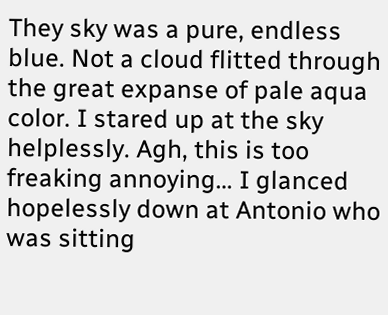They sky was a pure, endless blue. Not a cloud flitted through the great expanse of pale aqua color. I stared up at the sky helplessly. Agh, this is too freaking annoying… I glanced hopelessly down at Antonio who was sitting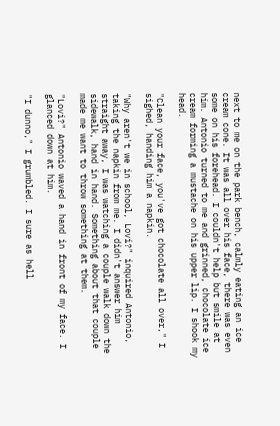next to me on the park bench, calmly eating an ice cream cone. It was all over his face, there was even some on his forehead. I couldn't help but smile at him. Antonio turned to me and grinned, chocolate ice cream forming a mustache on his upper lip. I shook my head.

"Clean your face, you've got chocolate all over," I sighed, handing him a napkin.

"Why aren't we in school, Lovi?" inquired Antonio, taking the napkin from me. I didn't answer him straight away, I was watching a couple walk down the sidewalk, hand in hand. Something about that couple made me want to throw something at them.

"Lovi?" Antonio waved a hand in front of my face. I glanced down at him.

"I dunno," I grumbled. I sure as hell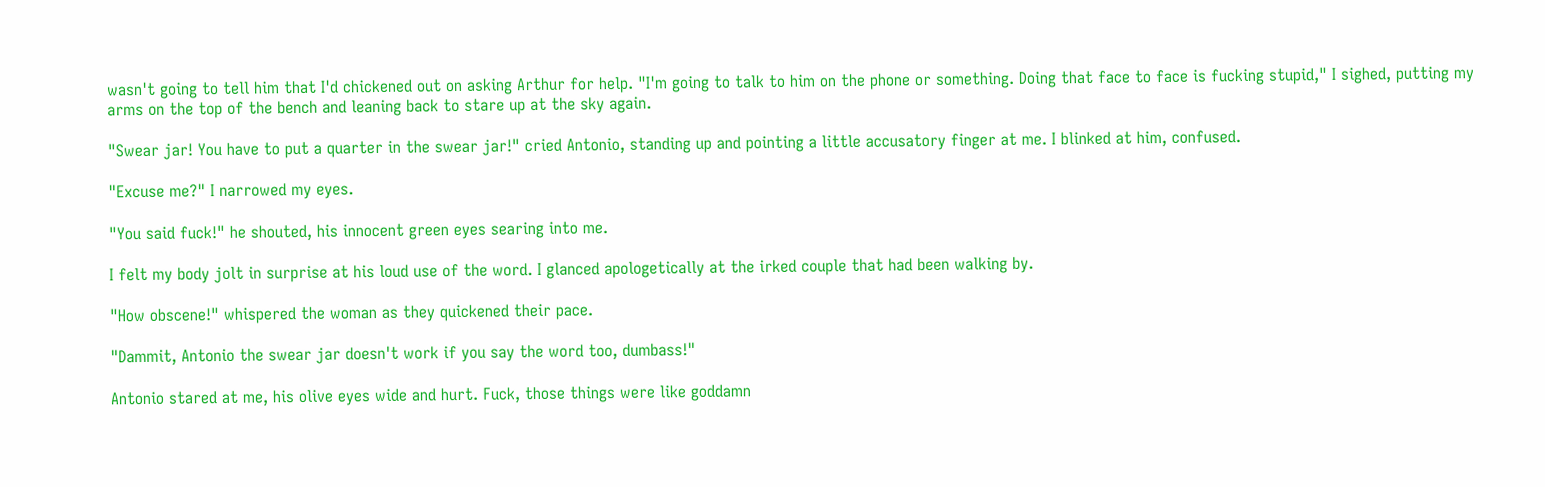wasn't going to tell him that I'd chickened out on asking Arthur for help. "I'm going to talk to him on the phone or something. Doing that face to face is fucking stupid," I sighed, putting my arms on the top of the bench and leaning back to stare up at the sky again.

"Swear jar! You have to put a quarter in the swear jar!" cried Antonio, standing up and pointing a little accusatory finger at me. I blinked at him, confused.

"Excuse me?" I narrowed my eyes.

"You said fuck!" he shouted, his innocent green eyes searing into me.

I felt my body jolt in surprise at his loud use of the word. I glanced apologetically at the irked couple that had been walking by.

"How obscene!" whispered the woman as they quickened their pace.

"Dammit, Antonio the swear jar doesn't work if you say the word too, dumbass!"

Antonio stared at me, his olive eyes wide and hurt. Fuck, those things were like goddamn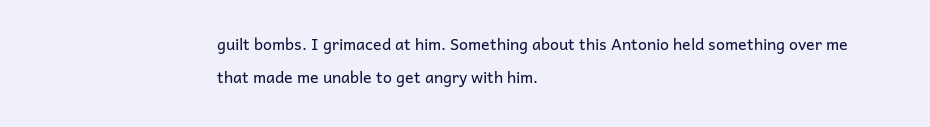guilt bombs. I grimaced at him. Something about this Antonio held something over me that made me unable to get angry with him.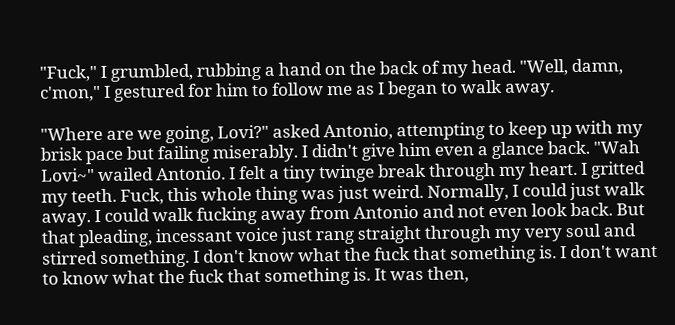"Fuck," I grumbled, rubbing a hand on the back of my head. "Well, damn, c'mon," I gestured for him to follow me as I began to walk away.

"Where are we going, Lovi?" asked Antonio, attempting to keep up with my brisk pace but failing miserably. I didn't give him even a glance back. "Wah Lovi~" wailed Antonio. I felt a tiny twinge break through my heart. I gritted my teeth. Fuck, this whole thing was just weird. Normally, I could just walk away. I could walk fucking away from Antonio and not even look back. But that pleading, incessant voice just rang straight through my very soul and stirred something. I don't know what the fuck that something is. I don't want to know what the fuck that something is. It was then,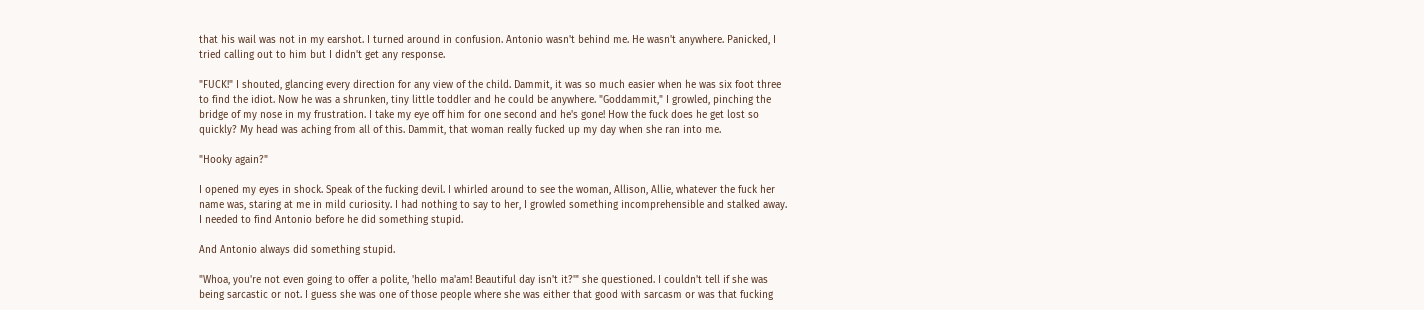that his wail was not in my earshot. I turned around in confusion. Antonio wasn't behind me. He wasn't anywhere. Panicked, I tried calling out to him but I didn't get any response.

"FUCK!" I shouted, glancing every direction for any view of the child. Dammit, it was so much easier when he was six foot three to find the idiot. Now he was a shrunken, tiny little toddler and he could be anywhere. "Goddammit," I growled, pinching the bridge of my nose in my frustration. I take my eye off him for one second and he's gone! How the fuck does he get lost so quickly? My head was aching from all of this. Dammit, that woman really fucked up my day when she ran into me.

"Hooky again?"

I opened my eyes in shock. Speak of the fucking devil. I whirled around to see the woman, Allison, Allie, whatever the fuck her name was, staring at me in mild curiosity. I had nothing to say to her, I growled something incomprehensible and stalked away. I needed to find Antonio before he did something stupid.

And Antonio always did something stupid.

"Whoa, you're not even going to offer a polite, 'hello ma'am! Beautiful day isn't it?'" she questioned. I couldn't tell if she was being sarcastic or not. I guess she was one of those people where she was either that good with sarcasm or was that fucking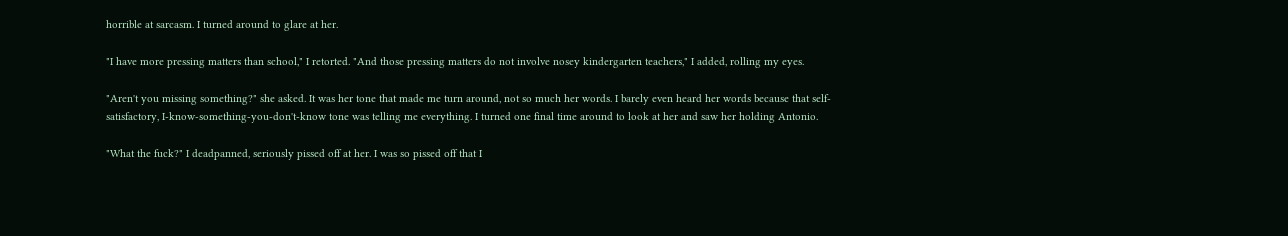horrible at sarcasm. I turned around to glare at her.

"I have more pressing matters than school," I retorted. "And those pressing matters do not involve nosey kindergarten teachers," I added, rolling my eyes.

"Aren't you missing something?" she asked. It was her tone that made me turn around, not so much her words. I barely even heard her words because that self-satisfactory, I-know-something-you-don't-know tone was telling me everything. I turned one final time around to look at her and saw her holding Antonio.

"What the fuck?" I deadpanned, seriously pissed off at her. I was so pissed off that I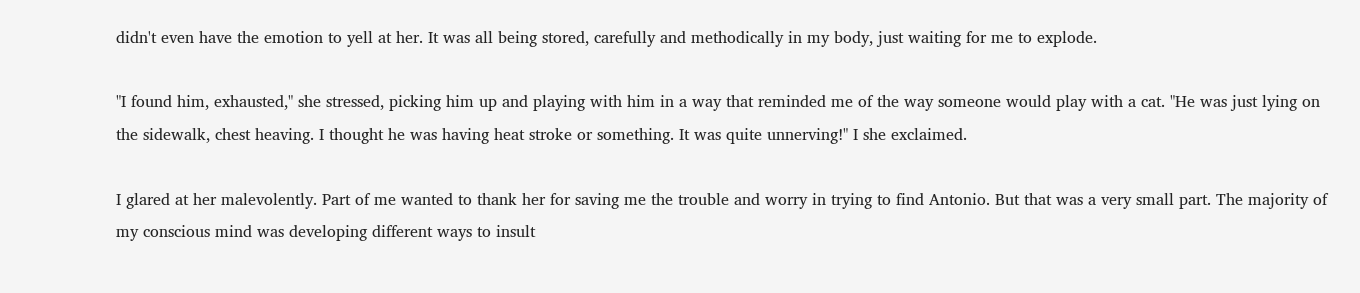didn't even have the emotion to yell at her. It was all being stored, carefully and methodically in my body, just waiting for me to explode.

"I found him, exhausted," she stressed, picking him up and playing with him in a way that reminded me of the way someone would play with a cat. "He was just lying on the sidewalk, chest heaving. I thought he was having heat stroke or something. It was quite unnerving!" I she exclaimed.

I glared at her malevolently. Part of me wanted to thank her for saving me the trouble and worry in trying to find Antonio. But that was a very small part. The majority of my conscious mind was developing different ways to insult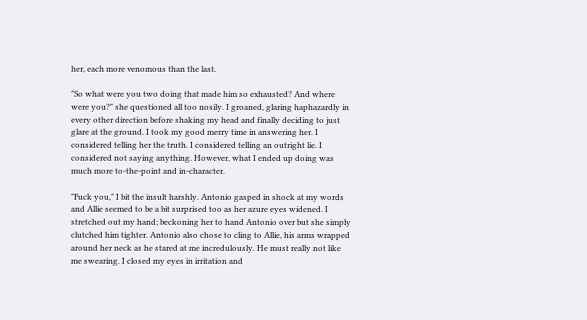her, each more venomous than the last.

"So what were you two doing that made him so exhausted? And where were you?" she questioned all too nosily. I groaned, glaring haphazardly in every other direction before shaking my head and finally deciding to just glare at the ground. I took my good merry time in answering her. I considered telling her the truth. I considered telling an outright lie. I considered not saying anything. However, what I ended up doing was much more to-the-point and in-character.

"Fuck you," I bit the insult harshly. Antonio gasped in shock at my words and Allie seemed to be a bit surprised too as her azure eyes widened. I stretched out my hand; beckoning her to hand Antonio over but she simply clutched him tighter. Antonio also chose to cling to Allie, his arms wrapped around her neck as he stared at me incredulously. He must really not like me swearing. I closed my eyes in irritation and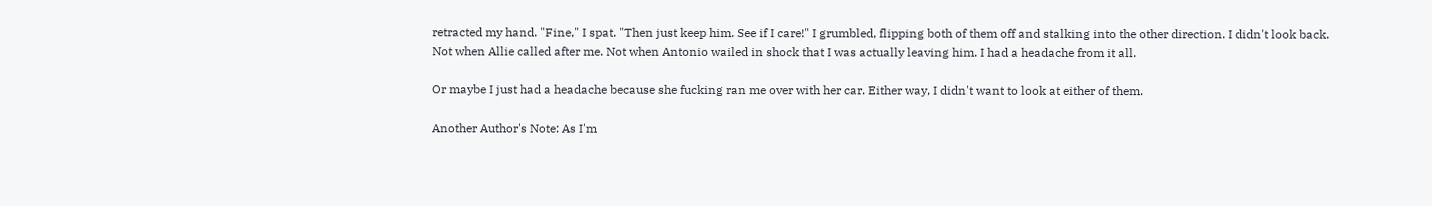retracted my hand. "Fine," I spat. "Then just keep him. See if I care!" I grumbled, flipping both of them off and stalking into the other direction. I didn't look back. Not when Allie called after me. Not when Antonio wailed in shock that I was actually leaving him. I had a headache from it all.

Or maybe I just had a headache because she fucking ran me over with her car. Either way, I didn't want to look at either of them.

Another Author's Note: As I'm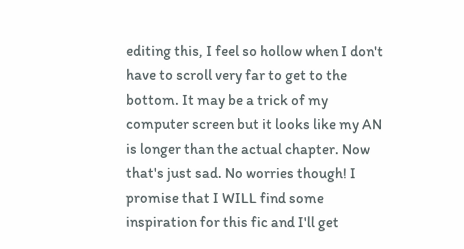editing this, I feel so hollow when I don't have to scroll very far to get to the bottom. It may be a trick of my computer screen but it looks like my AN is longer than the actual chapter. Now that's just sad. No worries though! I promise that I WILL find some inspiration for this fic and I'll get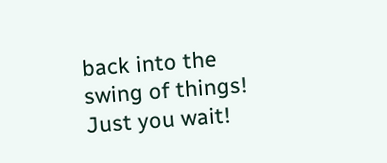back into the swing of things! Just you wait!